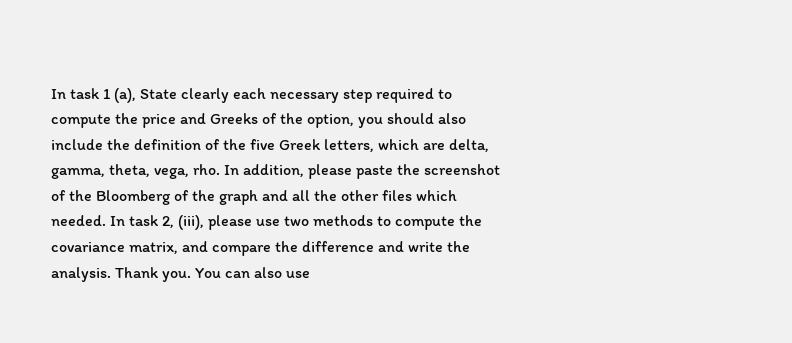In task 1 (a), State clearly each necessary step required to compute the price and Greeks of the option, you should also include the definition of the five Greek letters, which are delta, gamma, theta, vega, rho. In addition, please paste the screenshot of the Bloomberg of the graph and all the other files which needed. In task 2, (iii), please use two methods to compute the covariance matrix, and compare the difference and write the analysis. Thank you. You can also use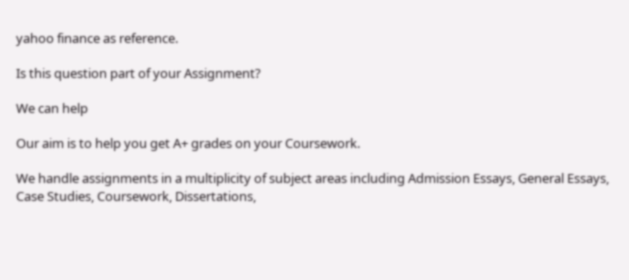yahoo finance as reference.

Is this question part of your Assignment?

We can help

Our aim is to help you get A+ grades on your Coursework.

We handle assignments in a multiplicity of subject areas including Admission Essays, General Essays, Case Studies, Coursework, Dissertations,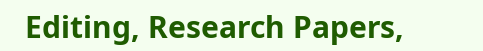Editing, Research Papers,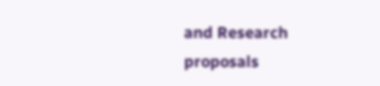and Research proposals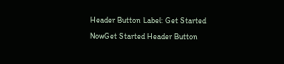Header Button Label: Get Started NowGet Started Header Button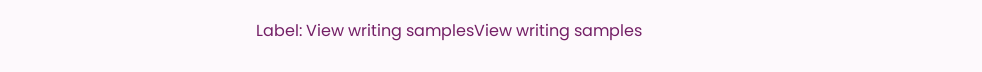Label: View writing samplesView writing samples